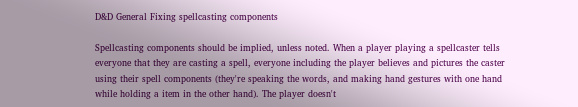D&D General Fixing spellcasting components

Spellcasting components should be implied, unless noted. When a player playing a spellcaster tells everyone that they are casting a spell, everyone including the player believes and pictures the caster using their spell components (they're speaking the words, and making hand gestures with one hand while holding a item in the other hand). The player doesn't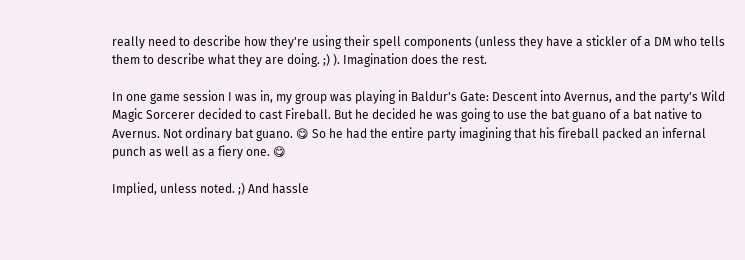really need to describe how they're using their spell components (unless they have a stickler of a DM who tells them to describe what they are doing. ;) ). Imagination does the rest.

In one game session I was in, my group was playing in Baldur's Gate: Descent into Avernus, and the party's Wild Magic Sorcerer decided to cast Fireball. But he decided he was going to use the bat guano of a bat native to Avernus. Not ordinary bat guano. 😋 So he had the entire party imagining that his fireball packed an infernal punch as well as a fiery one. 😋

Implied, unless noted. ;) And hassle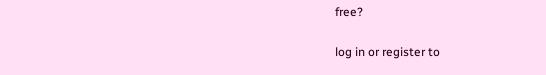free?

log in or register to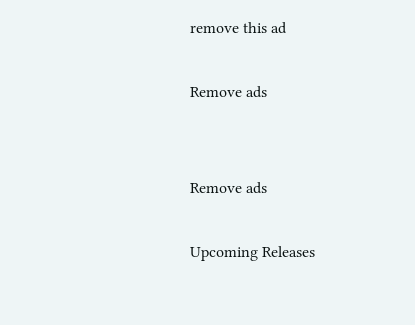remove this ad

Remove ads


Remove ads

Upcoming Releases